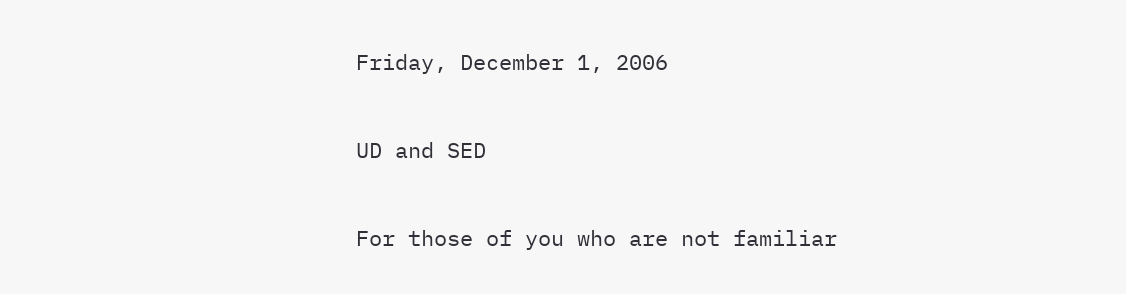Friday, December 1, 2006

UD and SED

For those of you who are not familiar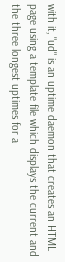with it, "ud" is an uptime daemon that creates an HTML page using a template file which displays the current and the three longest uptimes for a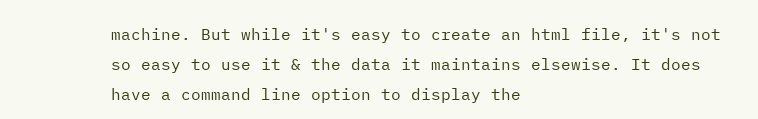machine. But while it's easy to create an html file, it's not so easy to use it & the data it maintains elsewise. It does have a command line option to display the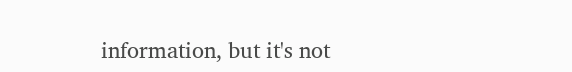information, but it's not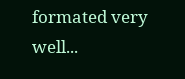formated very well...